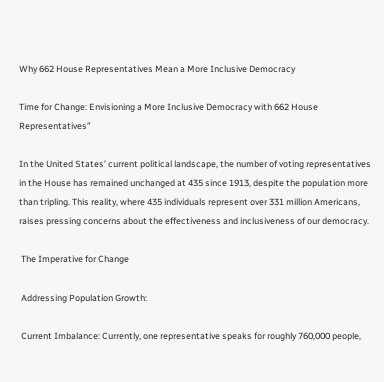Why 662 House Representatives Mean a More Inclusive Democracy

Time for Change: Envisioning a More Inclusive Democracy with 662 House Representatives”

In the United States’ current political landscape, the number of voting representatives in the House has remained unchanged at 435 since 1913, despite the population more than tripling. This reality, where 435 individuals represent over 331 million Americans, raises pressing concerns about the effectiveness and inclusiveness of our democracy.

 The Imperative for Change

 Addressing Population Growth:

 Current Imbalance: Currently, one representative speaks for roughly 760,000 people,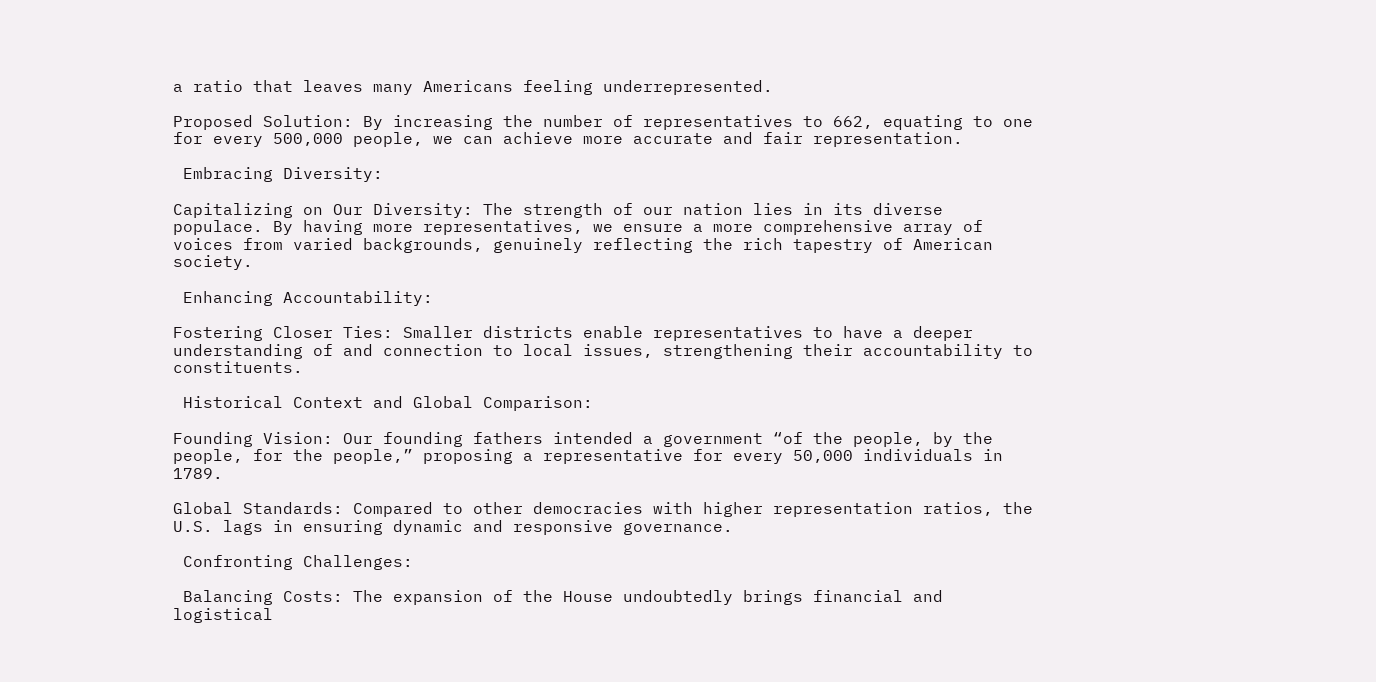a ratio that leaves many Americans feeling underrepresented.

Proposed Solution: By increasing the number of representatives to 662, equating to one for every 500,000 people, we can achieve more accurate and fair representation.

 Embracing Diversity:

Capitalizing on Our Diversity: The strength of our nation lies in its diverse populace. By having more representatives, we ensure a more comprehensive array of voices from varied backgrounds, genuinely reflecting the rich tapestry of American society.

 Enhancing Accountability:

Fostering Closer Ties: Smaller districts enable representatives to have a deeper understanding of and connection to local issues, strengthening their accountability to constituents.

 Historical Context and Global Comparison:

Founding Vision: Our founding fathers intended a government “of the people, by the people, for the people,” proposing a representative for every 50,000 individuals in 1789.

Global Standards: Compared to other democracies with higher representation ratios, the U.S. lags in ensuring dynamic and responsive governance.

 Confronting Challenges:

 Balancing Costs: The expansion of the House undoubtedly brings financial and logistical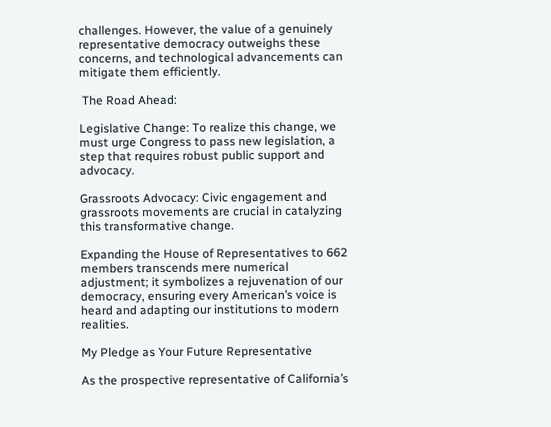challenges. However, the value of a genuinely representative democracy outweighs these concerns, and technological advancements can mitigate them efficiently.

 The Road Ahead:

Legislative Change: To realize this change, we must urge Congress to pass new legislation, a step that requires robust public support and advocacy.

Grassroots Advocacy: Civic engagement and grassroots movements are crucial in catalyzing this transformative change.

Expanding the House of Representatives to 662 members transcends mere numerical adjustment; it symbolizes a rejuvenation of our democracy, ensuring every American’s voice is heard and adapting our institutions to modern realities.

My Pledge as Your Future Representative

As the prospective representative of California’s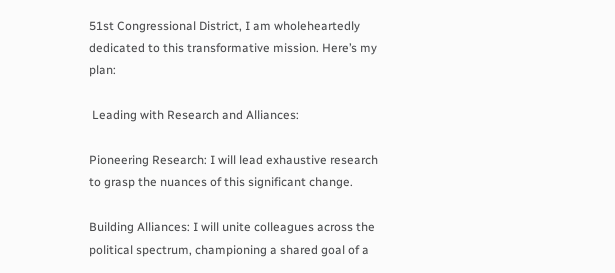51st Congressional District, I am wholeheartedly dedicated to this transformative mission. Here’s my plan:

 Leading with Research and Alliances:

Pioneering Research: I will lead exhaustive research to grasp the nuances of this significant change.

Building Alliances: I will unite colleagues across the political spectrum, championing a shared goal of a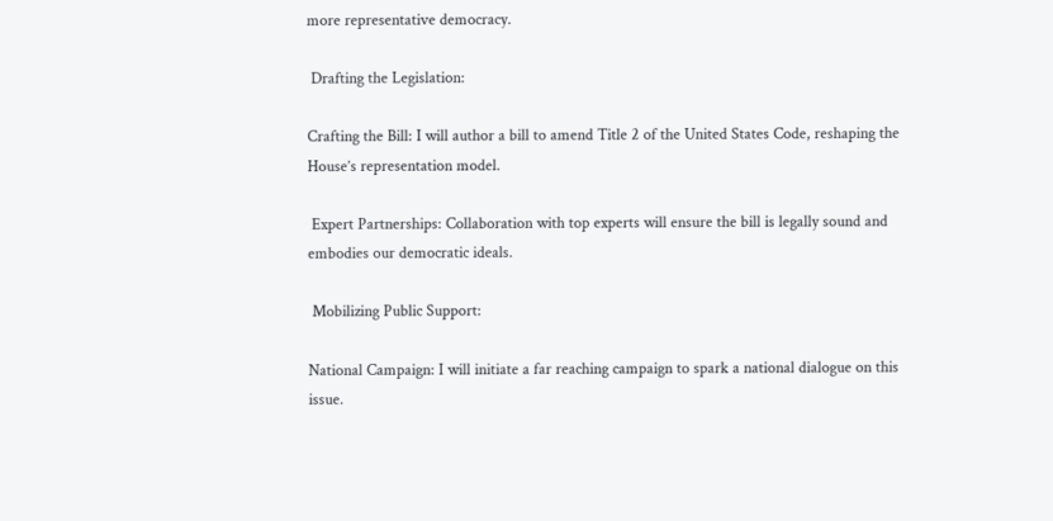more representative democracy.

 Drafting the Legislation:

Crafting the Bill: I will author a bill to amend Title 2 of the United States Code, reshaping the House’s representation model.

 Expert Partnerships: Collaboration with top experts will ensure the bill is legally sound and embodies our democratic ideals.

 Mobilizing Public Support:

National Campaign: I will initiate a far reaching campaign to spark a national dialogue on this issue.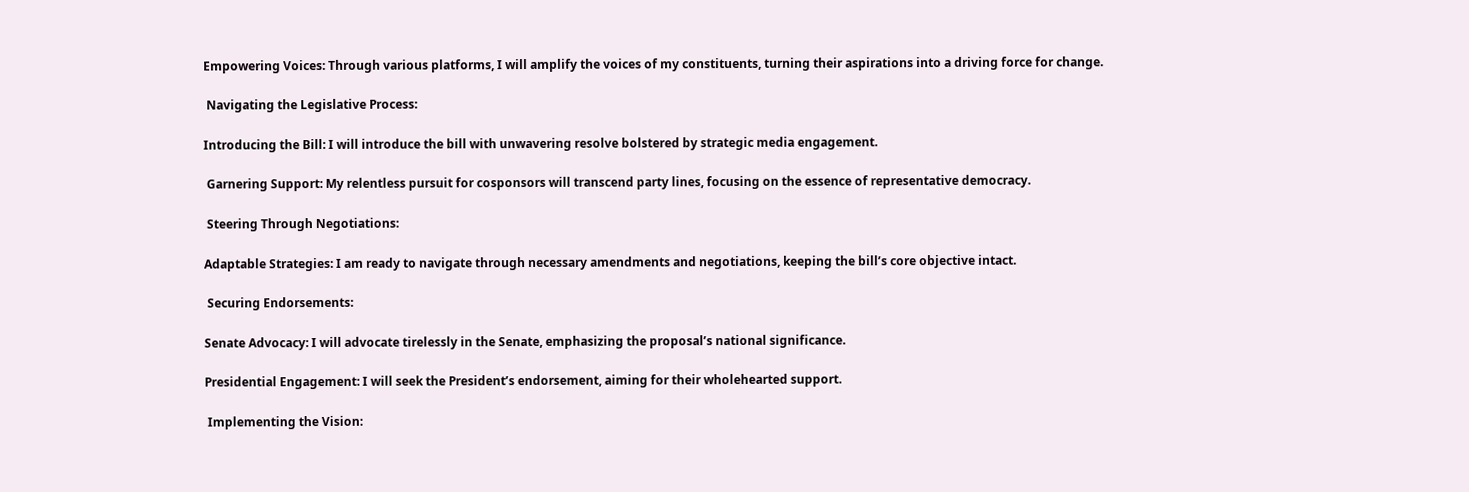Empowering Voices: Through various platforms, I will amplify the voices of my constituents, turning their aspirations into a driving force for change.

 Navigating the Legislative Process:

Introducing the Bill: I will introduce the bill with unwavering resolve bolstered by strategic media engagement.

 Garnering Support: My relentless pursuit for cosponsors will transcend party lines, focusing on the essence of representative democracy.

 Steering Through Negotiations:

Adaptable Strategies: I am ready to navigate through necessary amendments and negotiations, keeping the bill’s core objective intact.

 Securing Endorsements:

Senate Advocacy: I will advocate tirelessly in the Senate, emphasizing the proposal’s national significance.

Presidential Engagement: I will seek the President’s endorsement, aiming for their wholehearted support.

 Implementing the Vision: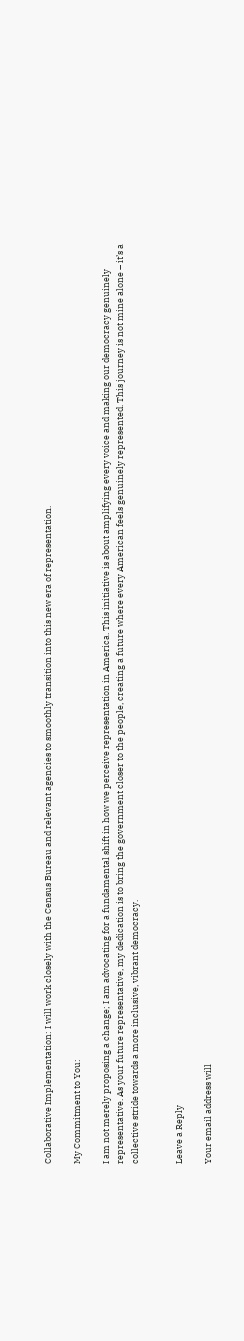Collaborative Implementation: I will work closely with the Census Bureau and relevant agencies to smoothly transition into this new era of representation.

My Commitment to You:

I am not merely proposing a change; I am advocating for a fundamental shift in how we perceive representation in America. This initiative is about amplifying every voice and making our democracy genuinely representative. As your future representative, my dedication is to bring the government closer to the people, creating a future where every American feels genuinely represented. This journey is not mine alone – it’s a collective stride towards a more inclusive, vibrant democracy.


Leave a Reply

Your email address will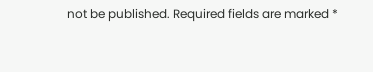not be published. Required fields are marked *